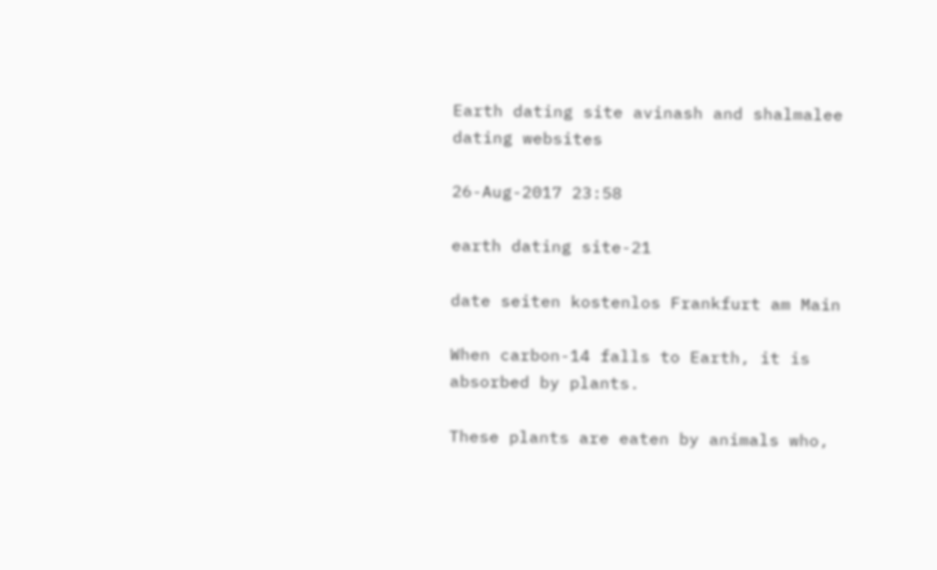Earth dating site avinash and shalmalee dating websites

26-Aug-2017 23:58

earth dating site-21

date seiten kostenlos Frankfurt am Main

When carbon-14 falls to Earth, it is absorbed by plants.

These plants are eaten by animals who,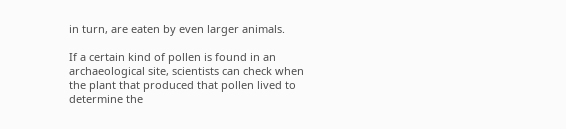in turn, are eaten by even larger animals.

If a certain kind of pollen is found in an archaeological site, scientists can check when the plant that produced that pollen lived to determine the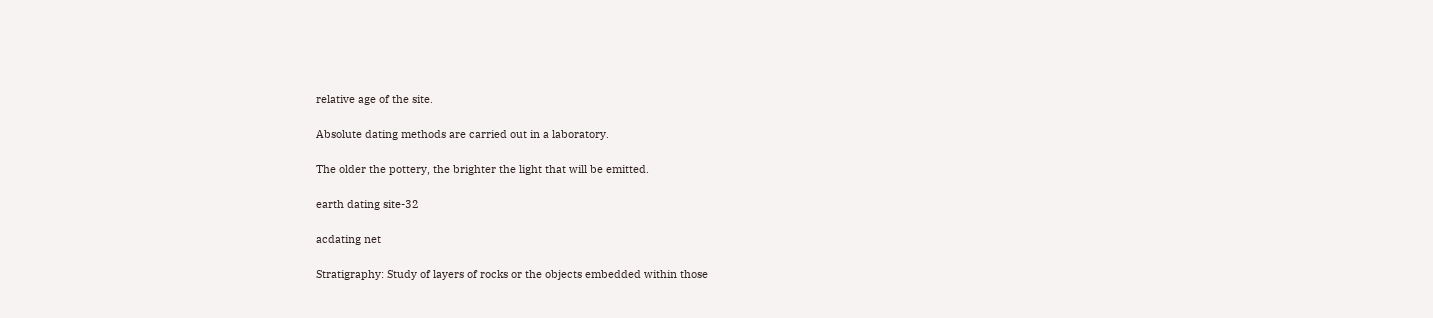relative age of the site.

Absolute dating methods are carried out in a laboratory.

The older the pottery, the brighter the light that will be emitted.

earth dating site-32

acdating net

Stratigraphy: Study of layers of rocks or the objects embedded within those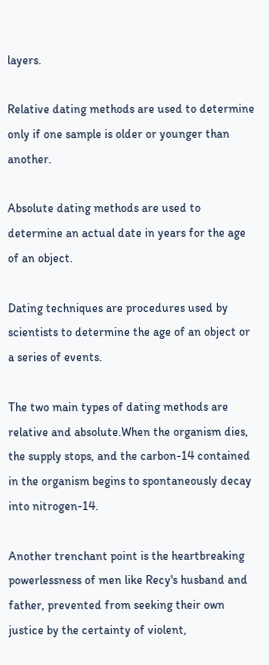layers.

Relative dating methods are used to determine only if one sample is older or younger than another.

Absolute dating methods are used to determine an actual date in years for the age of an object.

Dating techniques are procedures used by scientists to determine the age of an object or a series of events.

The two main types of dating methods are relative and absolute.When the organism dies, the supply stops, and the carbon-14 contained in the organism begins to spontaneously decay into nitrogen-14.

Another trenchant point is the heartbreaking powerlessness of men like Recy's husband and father, prevented from seeking their own justice by the certainty of violent,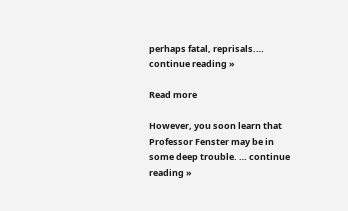perhaps fatal, reprisals.… continue reading »

Read more

However, you soon learn that Professor Fenster may be in some deep trouble. … continue reading »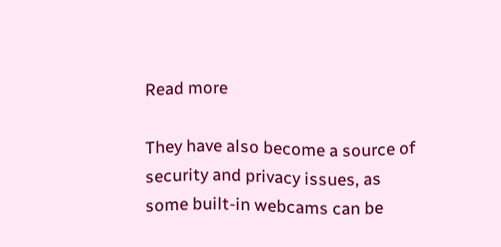Read more

They have also become a source of security and privacy issues, as some built-in webcams can be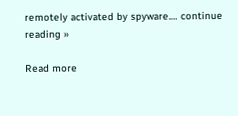remotely activated by spyware.… continue reading »

Read more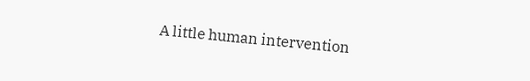A little human intervention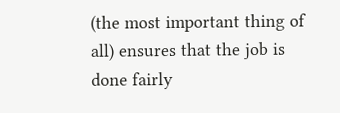(the most important thing of all) ensures that the job is done fairly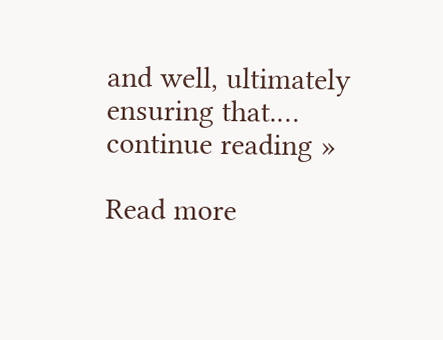and well, ultimately ensuring that.… continue reading »

Read more